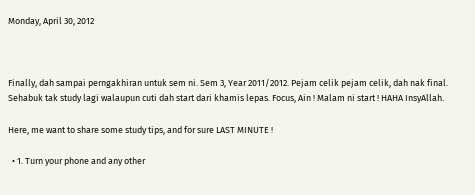Monday, April 30, 2012



Finally, dah sampai perngakhiran untuk sem ni. Sem 3, Year 2011/2012. Pejam celik pejam celik, dah nak final. Sehabuk tak study lagi walaupun cuti dah start dari khamis lepas. Focus, Ain ! Malam ni start ! HAHA InsyAllah.

Here, me want to share some study tips, and for sure LAST MINUTE !

  • 1. Turn your phone and any other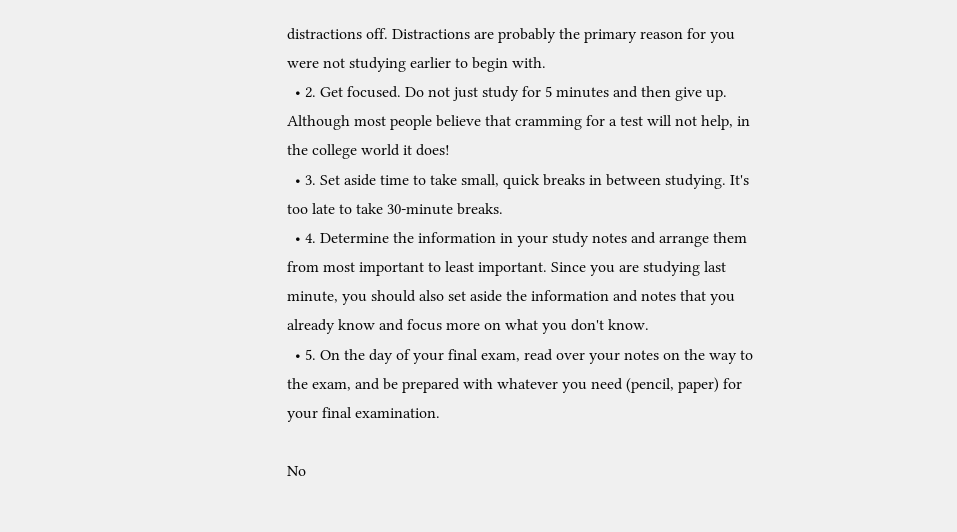distractions off. Distractions are probably the primary reason for you were not studying earlier to begin with.
  • 2. Get focused. Do not just study for 5 minutes and then give up. Although most people believe that cramming for a test will not help, in the college world it does!
  • 3. Set aside time to take small, quick breaks in between studying. It's too late to take 30-minute breaks.
  • 4. Determine the information in your study notes and arrange them from most important to least important. Since you are studying last minute, you should also set aside the information and notes that you already know and focus more on what you don't know.
  • 5. On the day of your final exam, read over your notes on the way to the exam, and be prepared with whatever you need (pencil, paper) for your final examination.

No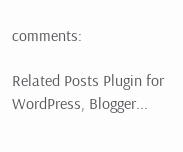comments:

Related Posts Plugin for WordPress, Blogger...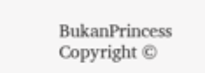BukanPrincess Copyright ©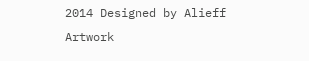2014 Designed by Alieff Artwork